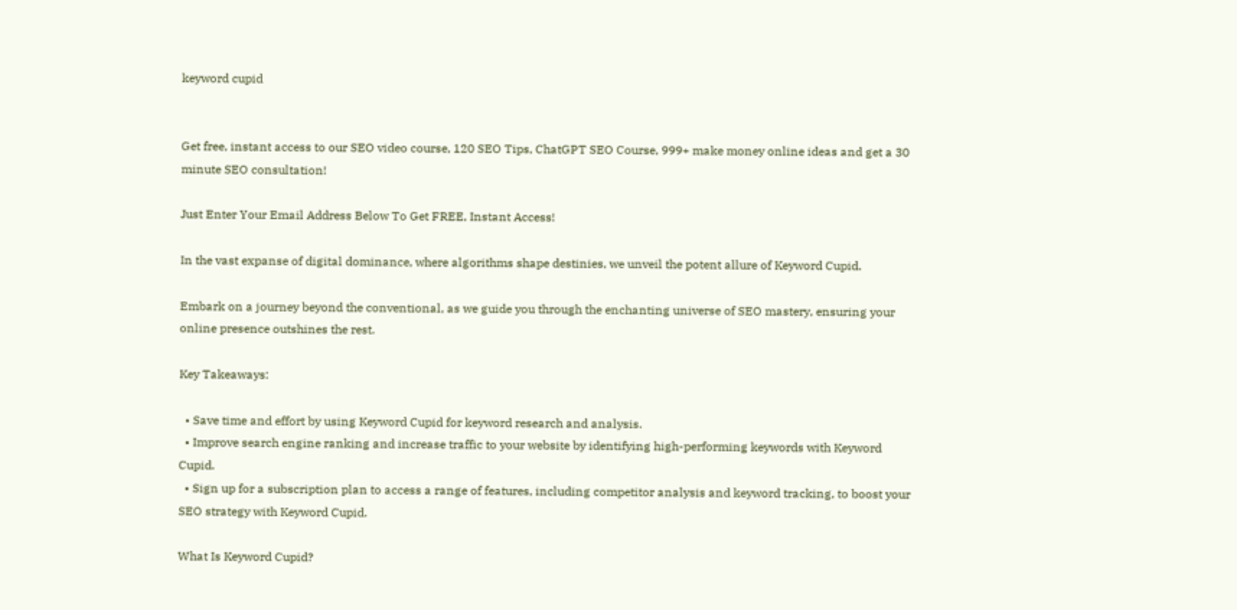keyword cupid


Get free, instant access to our SEO video course, 120 SEO Tips, ChatGPT SEO Course, 999+ make money online ideas and get a 30 minute SEO consultation!

Just Enter Your Email Address Below To Get FREE, Instant Access!

In the vast expanse of digital dominance, where algorithms shape destinies, we unveil the potent allure of Keyword Cupid.

Embark on a journey beyond the conventional, as we guide you through the enchanting universe of SEO mastery, ensuring your online presence outshines the rest.

Key Takeaways:

  • Save time and effort by using Keyword Cupid for keyword research and analysis.
  • Improve search engine ranking and increase traffic to your website by identifying high-performing keywords with Keyword Cupid.
  • Sign up for a subscription plan to access a range of features, including competitor analysis and keyword tracking, to boost your SEO strategy with Keyword Cupid.

What Is Keyword Cupid?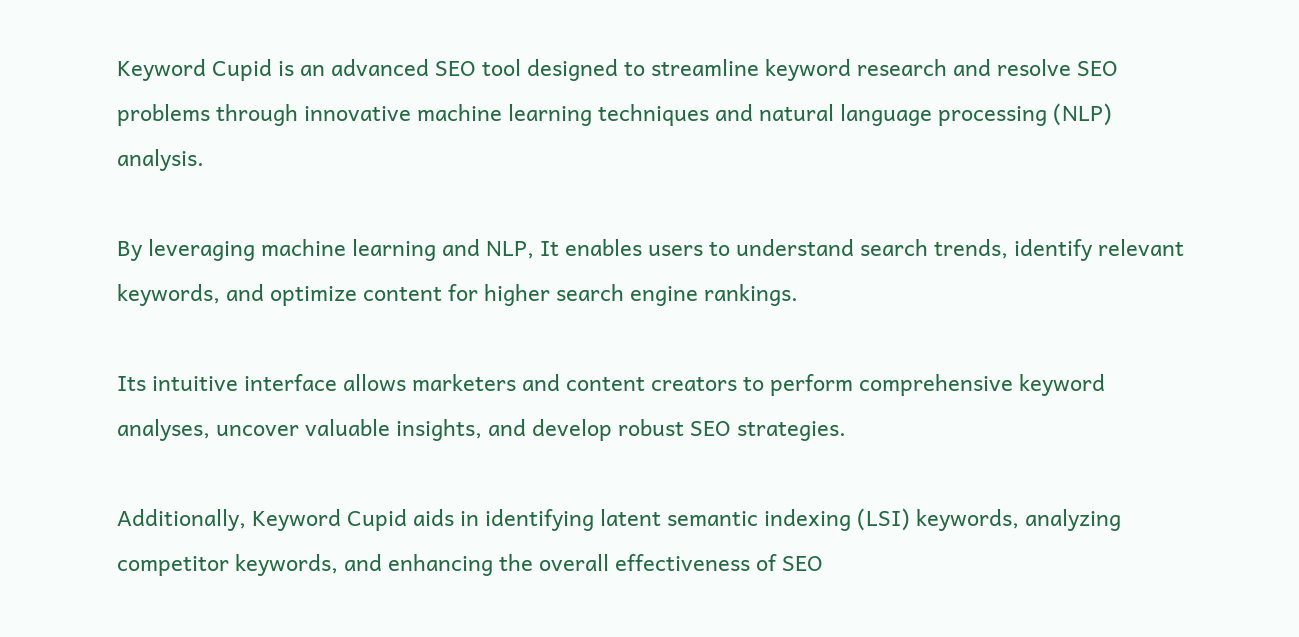Keyword Cupid is an advanced SEO tool designed to streamline keyword research and resolve SEO problems through innovative machine learning techniques and natural language processing (NLP) analysis.

By leveraging machine learning and NLP, It enables users to understand search trends, identify relevant keywords, and optimize content for higher search engine rankings.

Its intuitive interface allows marketers and content creators to perform comprehensive keyword analyses, uncover valuable insights, and develop robust SEO strategies.

Additionally, Keyword Cupid aids in identifying latent semantic indexing (LSI) keywords, analyzing competitor keywords, and enhancing the overall effectiveness of SEO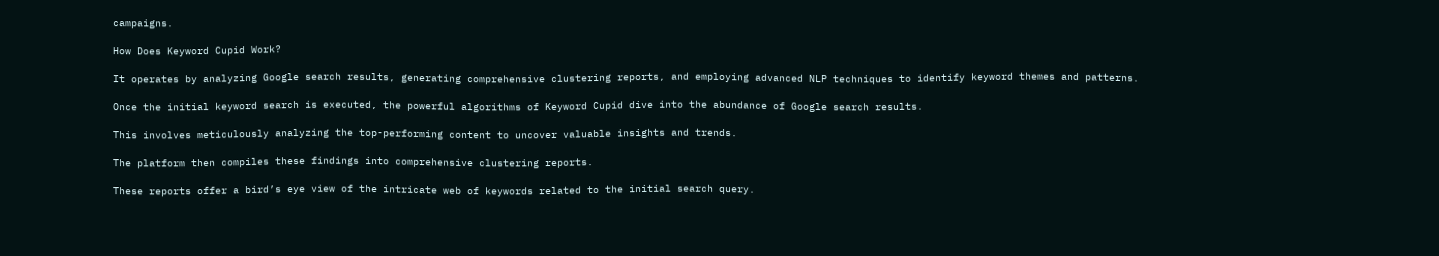campaigns.

How Does Keyword Cupid Work?

It operates by analyzing Google search results, generating comprehensive clustering reports, and employing advanced NLP techniques to identify keyword themes and patterns.

Once the initial keyword search is executed, the powerful algorithms of Keyword Cupid dive into the abundance of Google search results.

This involves meticulously analyzing the top-performing content to uncover valuable insights and trends.

The platform then compiles these findings into comprehensive clustering reports.

These reports offer a bird’s eye view of the intricate web of keywords related to the initial search query.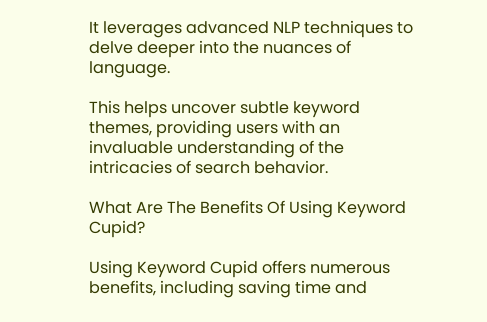It leverages advanced NLP techniques to delve deeper into the nuances of language.

This helps uncover subtle keyword themes, providing users with an invaluable understanding of the intricacies of search behavior.

What Are The Benefits Of Using Keyword Cupid?

Using Keyword Cupid offers numerous benefits, including saving time and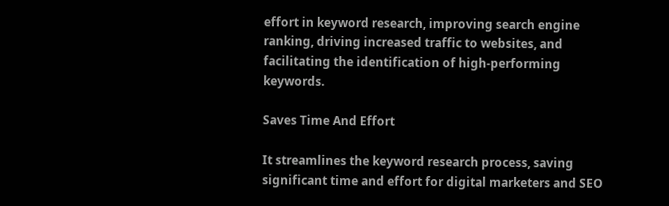effort in keyword research, improving search engine ranking, driving increased traffic to websites, and facilitating the identification of high-performing keywords.

Saves Time And Effort

It streamlines the keyword research process, saving significant time and effort for digital marketers and SEO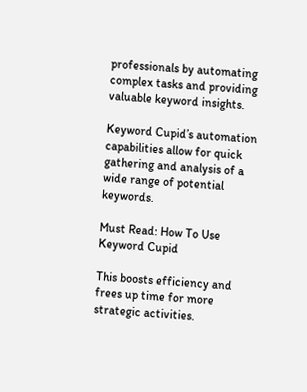professionals by automating complex tasks and providing valuable keyword insights.

Keyword Cupid’s automation capabilities allow for quick gathering and analysis of a wide range of potential keywords.

Must Read: How To Use Keyword Cupid

This boosts efficiency and frees up time for more strategic activities.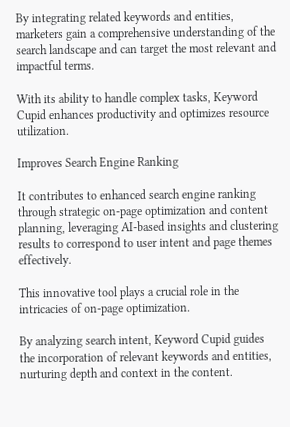By integrating related keywords and entities, marketers gain a comprehensive understanding of the search landscape and can target the most relevant and impactful terms.

With its ability to handle complex tasks, Keyword Cupid enhances productivity and optimizes resource utilization.

Improves Search Engine Ranking

It contributes to enhanced search engine ranking through strategic on-page optimization and content planning, leveraging AI-based insights and clustering results to correspond to user intent and page themes effectively.

This innovative tool plays a crucial role in the intricacies of on-page optimization.

By analyzing search intent, Keyword Cupid guides the incorporation of relevant keywords and entities, nurturing depth and context in the content.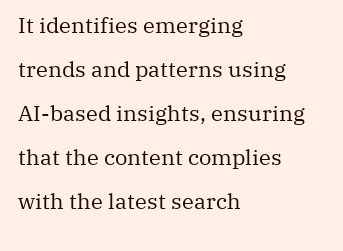It identifies emerging trends and patterns using AI-based insights, ensuring that the content complies with the latest search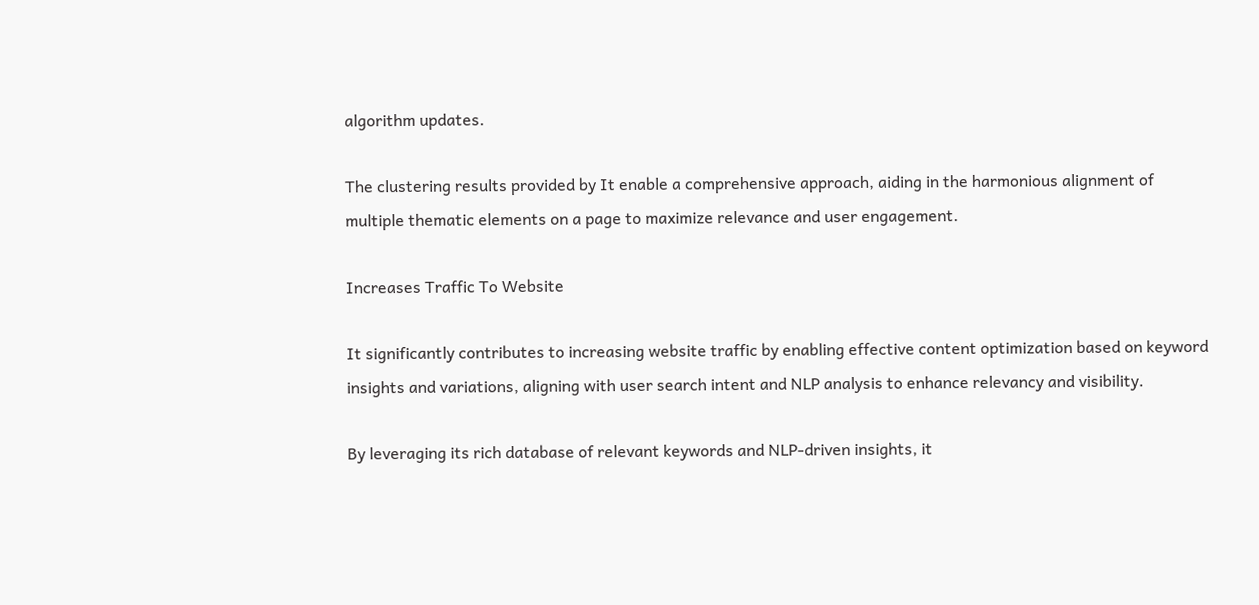algorithm updates.

The clustering results provided by It enable a comprehensive approach, aiding in the harmonious alignment of multiple thematic elements on a page to maximize relevance and user engagement.

Increases Traffic To Website

It significantly contributes to increasing website traffic by enabling effective content optimization based on keyword insights and variations, aligning with user search intent and NLP analysis to enhance relevancy and visibility.

By leveraging its rich database of relevant keywords and NLP-driven insights, it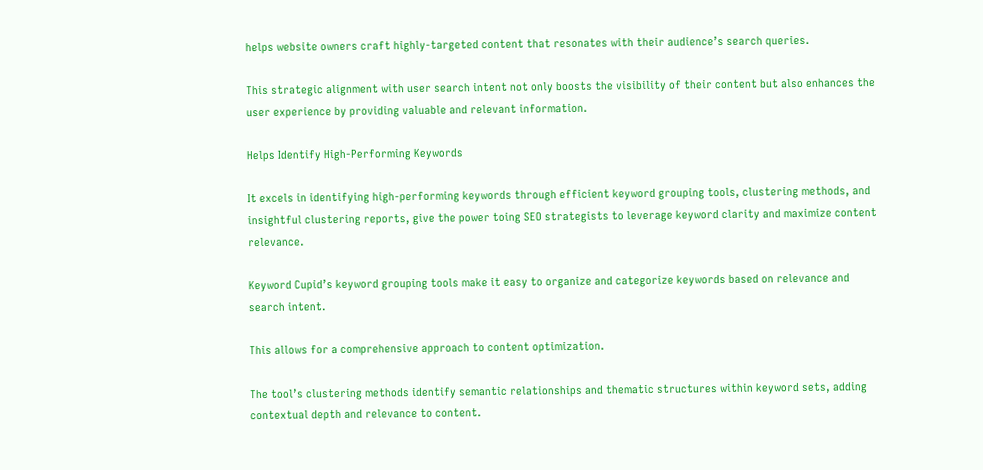helps website owners craft highly-targeted content that resonates with their audience’s search queries.

This strategic alignment with user search intent not only boosts the visibility of their content but also enhances the user experience by providing valuable and relevant information.

Helps Identify High-Performing Keywords

It excels in identifying high-performing keywords through efficient keyword grouping tools, clustering methods, and insightful clustering reports, give the power toing SEO strategists to leverage keyword clarity and maximize content relevance.

Keyword Cupid’s keyword grouping tools make it easy to organize and categorize keywords based on relevance and search intent.

This allows for a comprehensive approach to content optimization.

The tool’s clustering methods identify semantic relationships and thematic structures within keyword sets, adding contextual depth and relevance to content.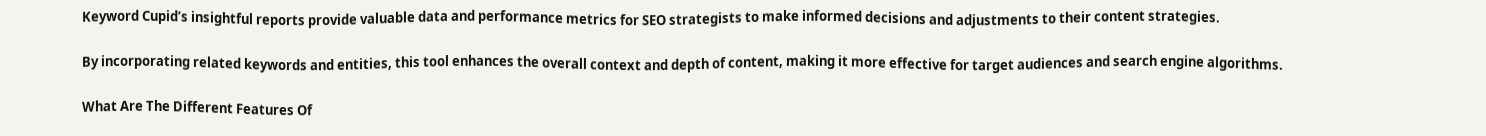Keyword Cupid’s insightful reports provide valuable data and performance metrics for SEO strategists to make informed decisions and adjustments to their content strategies.

By incorporating related keywords and entities, this tool enhances the overall context and depth of content, making it more effective for target audiences and search engine algorithms.

What Are The Different Features Of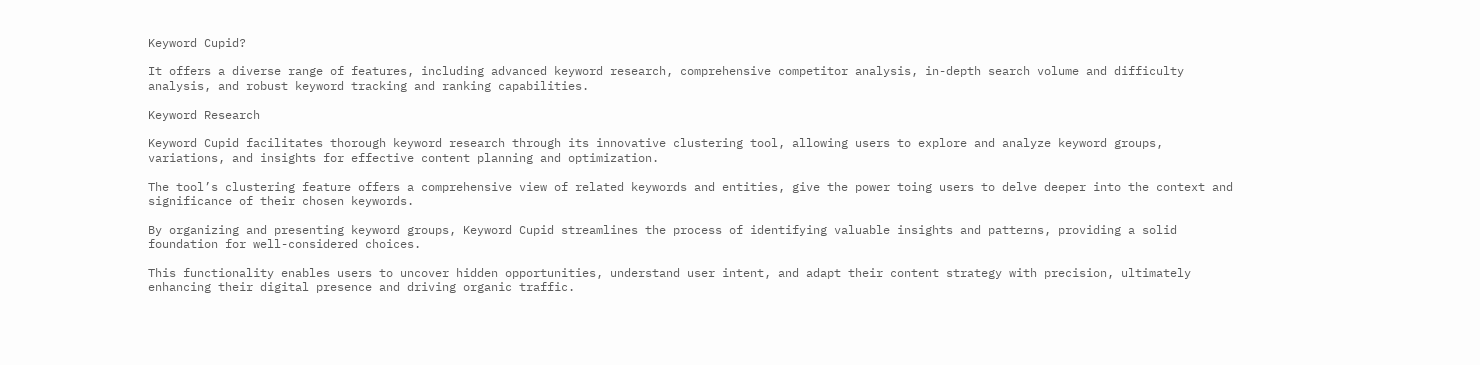Keyword Cupid?

It offers a diverse range of features, including advanced keyword research, comprehensive competitor analysis, in-depth search volume and difficulty analysis, and robust keyword tracking and ranking capabilities.

Keyword Research

Keyword Cupid facilitates thorough keyword research through its innovative clustering tool, allowing users to explore and analyze keyword groups, variations, and insights for effective content planning and optimization.

The tool’s clustering feature offers a comprehensive view of related keywords and entities, give the power toing users to delve deeper into the context and significance of their chosen keywords.

By organizing and presenting keyword groups, Keyword Cupid streamlines the process of identifying valuable insights and patterns, providing a solid foundation for well-considered choices.

This functionality enables users to uncover hidden opportunities, understand user intent, and adapt their content strategy with precision, ultimately enhancing their digital presence and driving organic traffic.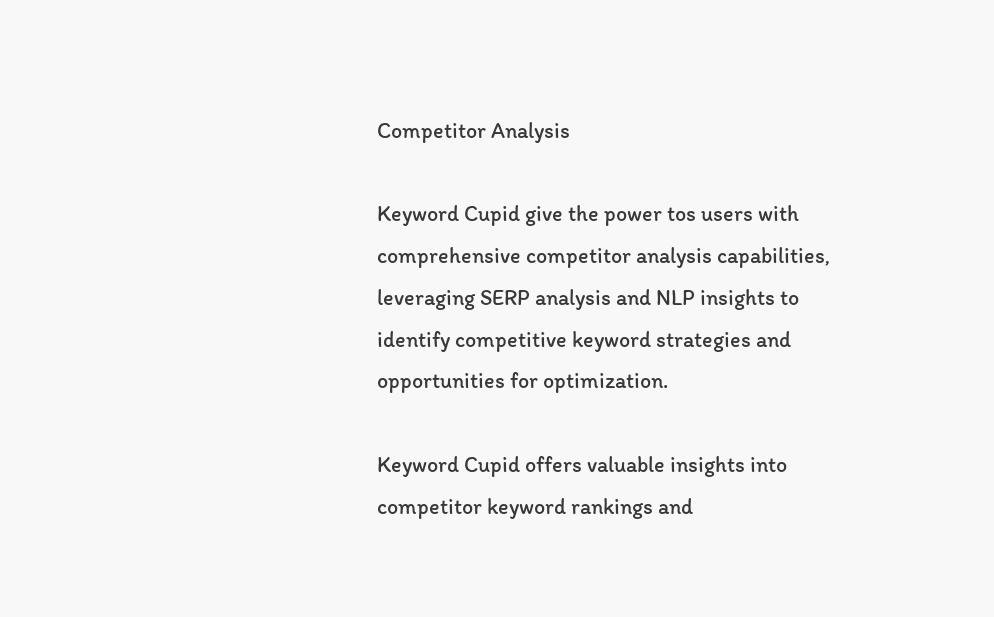Competitor Analysis

Keyword Cupid give the power tos users with comprehensive competitor analysis capabilities, leveraging SERP analysis and NLP insights to identify competitive keyword strategies and opportunities for optimization.

Keyword Cupid offers valuable insights into competitor keyword rankings and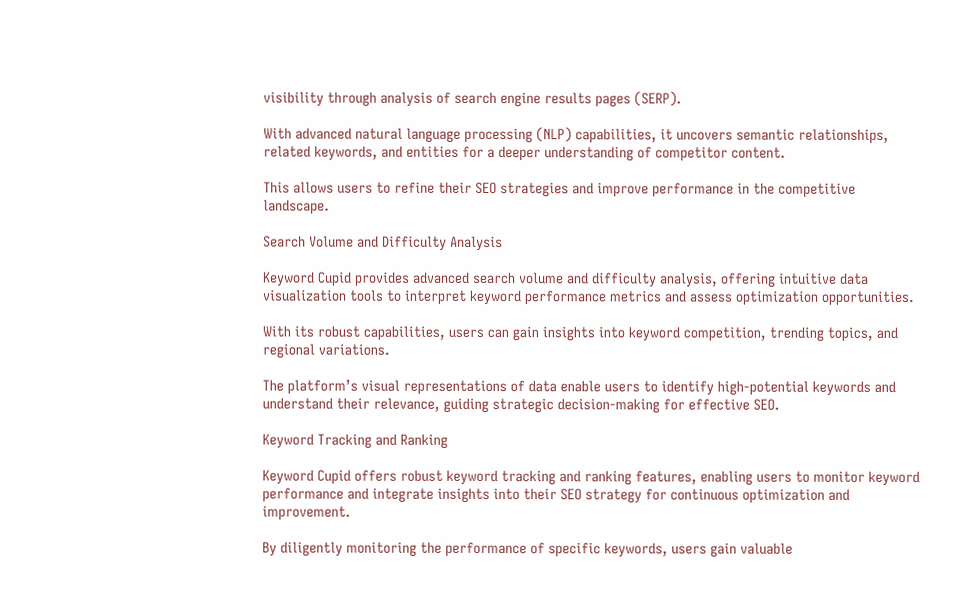visibility through analysis of search engine results pages (SERP).

With advanced natural language processing (NLP) capabilities, it uncovers semantic relationships, related keywords, and entities for a deeper understanding of competitor content.

This allows users to refine their SEO strategies and improve performance in the competitive landscape.

Search Volume and Difficulty Analysis

Keyword Cupid provides advanced search volume and difficulty analysis, offering intuitive data visualization tools to interpret keyword performance metrics and assess optimization opportunities.

With its robust capabilities, users can gain insights into keyword competition, trending topics, and regional variations.

The platform’s visual representations of data enable users to identify high-potential keywords and understand their relevance, guiding strategic decision-making for effective SEO.

Keyword Tracking and Ranking

Keyword Cupid offers robust keyword tracking and ranking features, enabling users to monitor keyword performance and integrate insights into their SEO strategy for continuous optimization and improvement.

By diligently monitoring the performance of specific keywords, users gain valuable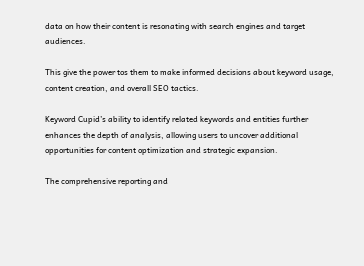data on how their content is resonating with search engines and target audiences.

This give the power tos them to make informed decisions about keyword usage, content creation, and overall SEO tactics.

Keyword Cupid’s ability to identify related keywords and entities further enhances the depth of analysis, allowing users to uncover additional opportunities for content optimization and strategic expansion.

The comprehensive reporting and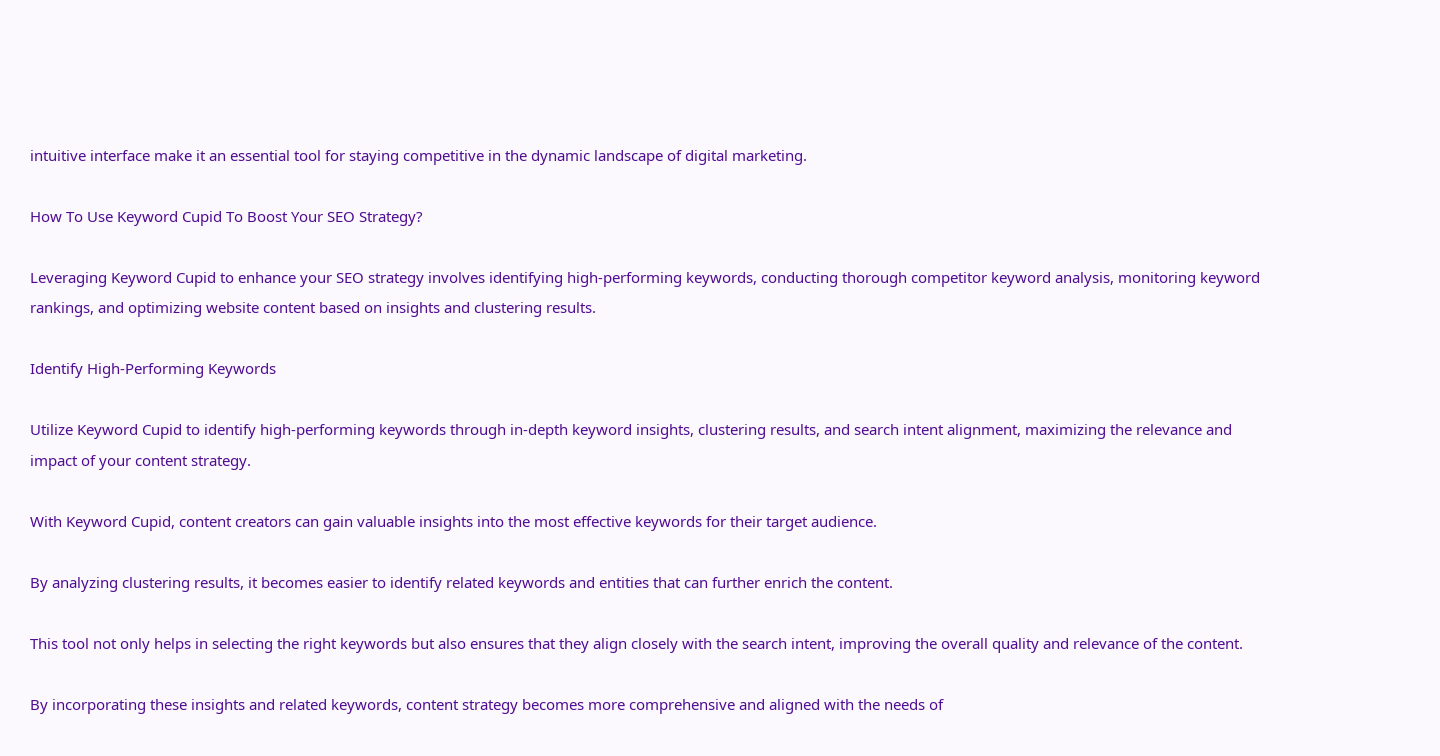intuitive interface make it an essential tool for staying competitive in the dynamic landscape of digital marketing.

How To Use Keyword Cupid To Boost Your SEO Strategy?

Leveraging Keyword Cupid to enhance your SEO strategy involves identifying high-performing keywords, conducting thorough competitor keyword analysis, monitoring keyword rankings, and optimizing website content based on insights and clustering results.

Identify High-Performing Keywords

Utilize Keyword Cupid to identify high-performing keywords through in-depth keyword insights, clustering results, and search intent alignment, maximizing the relevance and impact of your content strategy.

With Keyword Cupid, content creators can gain valuable insights into the most effective keywords for their target audience.

By analyzing clustering results, it becomes easier to identify related keywords and entities that can further enrich the content.

This tool not only helps in selecting the right keywords but also ensures that they align closely with the search intent, improving the overall quality and relevance of the content.

By incorporating these insights and related keywords, content strategy becomes more comprehensive and aligned with the needs of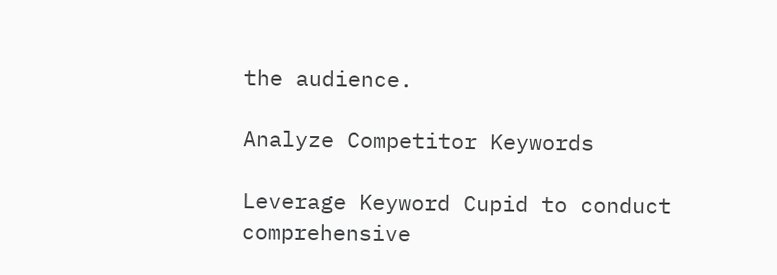the audience.

Analyze Competitor Keywords

Leverage Keyword Cupid to conduct comprehensive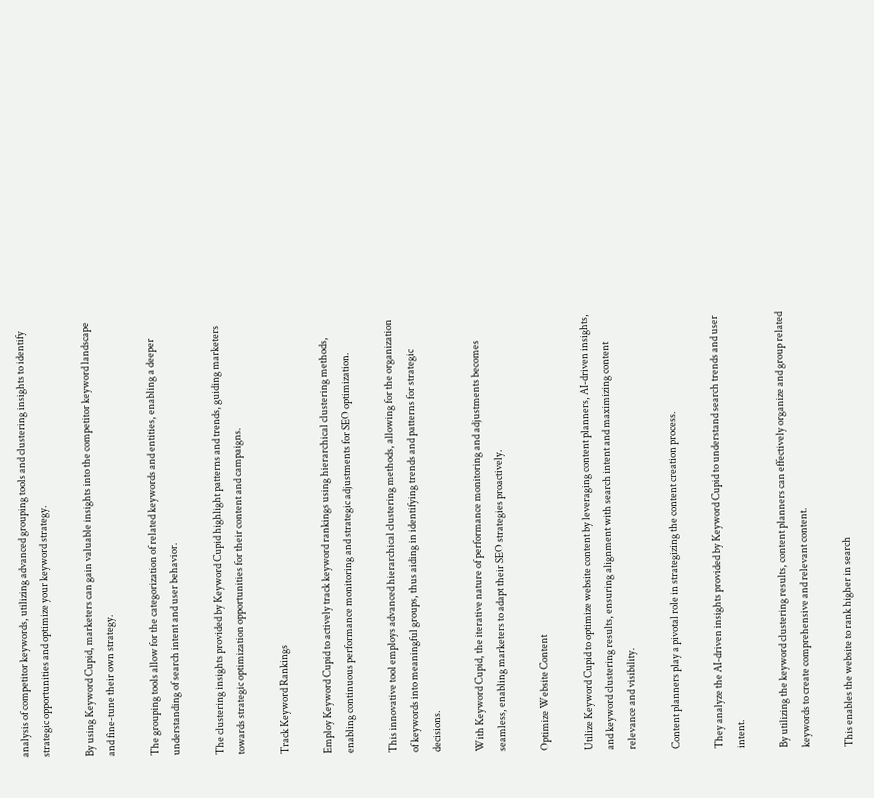analysis of competitor keywords, utilizing advanced grouping tools and clustering insights to identify strategic opportunities and optimize your keyword strategy.

By using Keyword Cupid, marketers can gain valuable insights into the competitor keyword landscape and fine-tune their own strategy.

The grouping tools allow for the categorization of related keywords and entities, enabling a deeper understanding of search intent and user behavior.

The clustering insights provided by Keyword Cupid highlight patterns and trends, guiding marketers towards strategic optimization opportunities for their content and campaigns.

Track Keyword Rankings

Employ Keyword Cupid to actively track keyword rankings using hierarchical clustering methods, enabling continuous performance monitoring and strategic adjustments for SEO optimization.

This innovative tool employs advanced hierarchical clustering methods, allowing for the organization of keywords into meaningful groups, thus aiding in identifying trends and patterns for strategic decisions.

With Keyword Cupid, the iterative nature of performance monitoring and adjustments becomes seamless, enabling marketers to adapt their SEO strategies proactively.

Optimize Website Content

Utilize Keyword Cupid to optimize website content by leveraging content planners, AI-driven insights, and keyword clustering results, ensuring alignment with search intent and maximizing content relevance and visibility.

Content planners play a pivotal role in strategizing the content creation process.

They analyze the AI-driven insights provided by Keyword Cupid to understand search trends and user intent.

By utilizing the keyword clustering results, content planners can effectively organize and group related keywords to create comprehensive and relevant content.

This enables the website to rank higher in search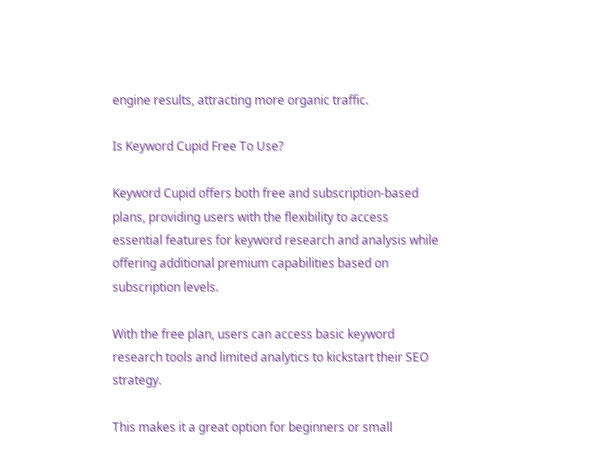engine results, attracting more organic traffic.

Is Keyword Cupid Free To Use?

Keyword Cupid offers both free and subscription-based plans, providing users with the flexibility to access essential features for keyword research and analysis while offering additional premium capabilities based on subscription levels.

With the free plan, users can access basic keyword research tools and limited analytics to kickstart their SEO strategy.

This makes it a great option for beginners or small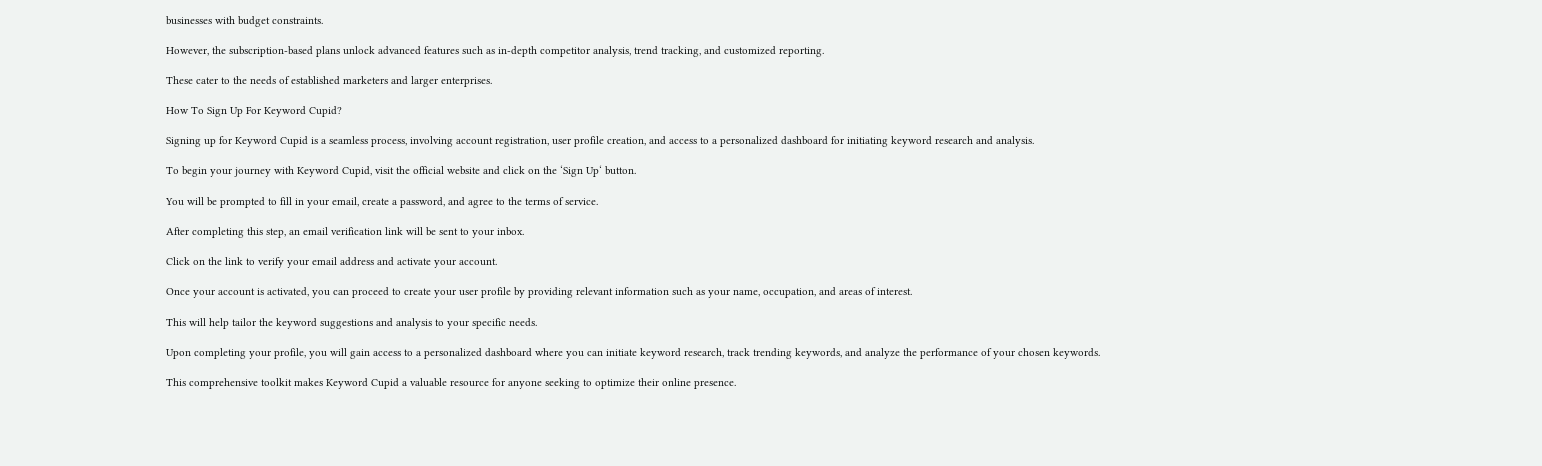businesses with budget constraints.

However, the subscription-based plans unlock advanced features such as in-depth competitor analysis, trend tracking, and customized reporting.

These cater to the needs of established marketers and larger enterprises.

How To Sign Up For Keyword Cupid?

Signing up for Keyword Cupid is a seamless process, involving account registration, user profile creation, and access to a personalized dashboard for initiating keyword research and analysis.

To begin your journey with Keyword Cupid, visit the official website and click on the ‘Sign Up‘ button.

You will be prompted to fill in your email, create a password, and agree to the terms of service.

After completing this step, an email verification link will be sent to your inbox.

Click on the link to verify your email address and activate your account.

Once your account is activated, you can proceed to create your user profile by providing relevant information such as your name, occupation, and areas of interest.

This will help tailor the keyword suggestions and analysis to your specific needs.

Upon completing your profile, you will gain access to a personalized dashboard where you can initiate keyword research, track trending keywords, and analyze the performance of your chosen keywords.

This comprehensive toolkit makes Keyword Cupid a valuable resource for anyone seeking to optimize their online presence.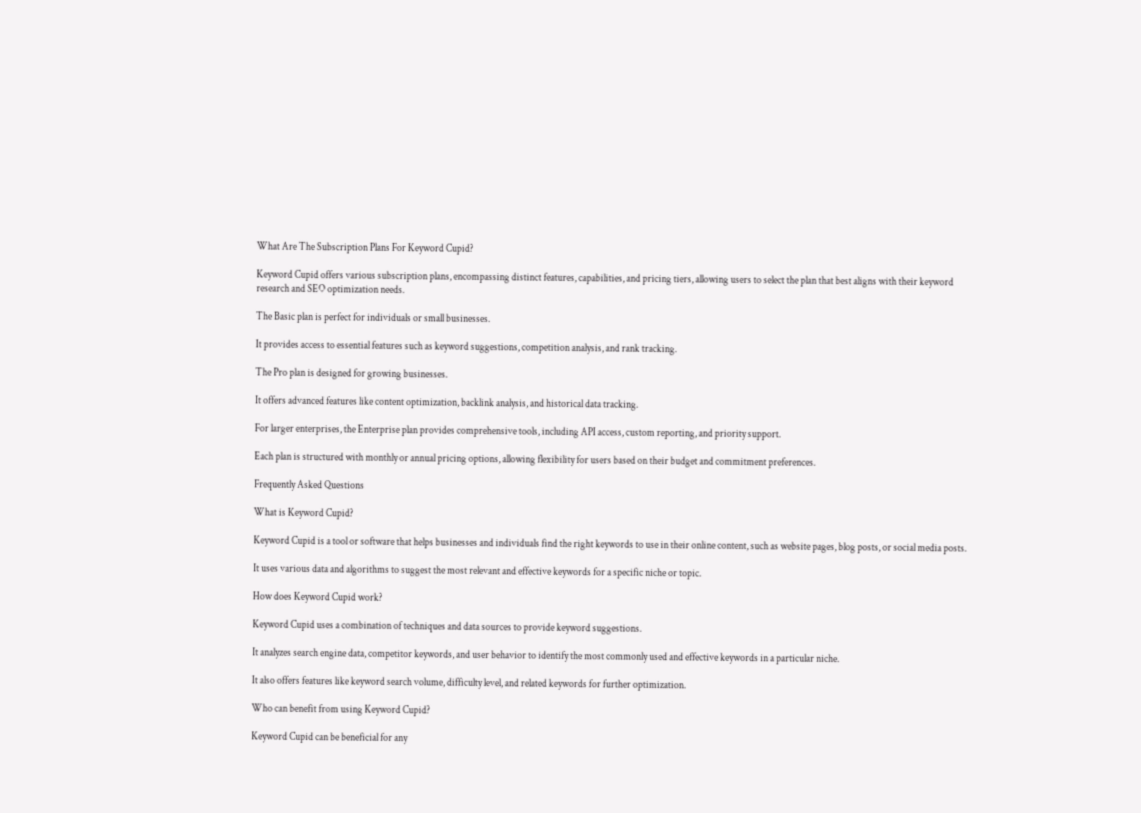What Are The Subscription Plans For Keyword Cupid?

Keyword Cupid offers various subscription plans, encompassing distinct features, capabilities, and pricing tiers, allowing users to select the plan that best aligns with their keyword research and SEO optimization needs.

The Basic plan is perfect for individuals or small businesses.

It provides access to essential features such as keyword suggestions, competition analysis, and rank tracking.

The Pro plan is designed for growing businesses.

It offers advanced features like content optimization, backlink analysis, and historical data tracking.

For larger enterprises, the Enterprise plan provides comprehensive tools, including API access, custom reporting, and priority support.

Each plan is structured with monthly or annual pricing options, allowing flexibility for users based on their budget and commitment preferences.

Frequently Asked Questions

What is Keyword Cupid?

Keyword Cupid is a tool or software that helps businesses and individuals find the right keywords to use in their online content, such as website pages, blog posts, or social media posts.

It uses various data and algorithms to suggest the most relevant and effective keywords for a specific niche or topic.

How does Keyword Cupid work?

Keyword Cupid uses a combination of techniques and data sources to provide keyword suggestions.

It analyzes search engine data, competitor keywords, and user behavior to identify the most commonly used and effective keywords in a particular niche.

It also offers features like keyword search volume, difficulty level, and related keywords for further optimization.

Who can benefit from using Keyword Cupid?

Keyword Cupid can be beneficial for any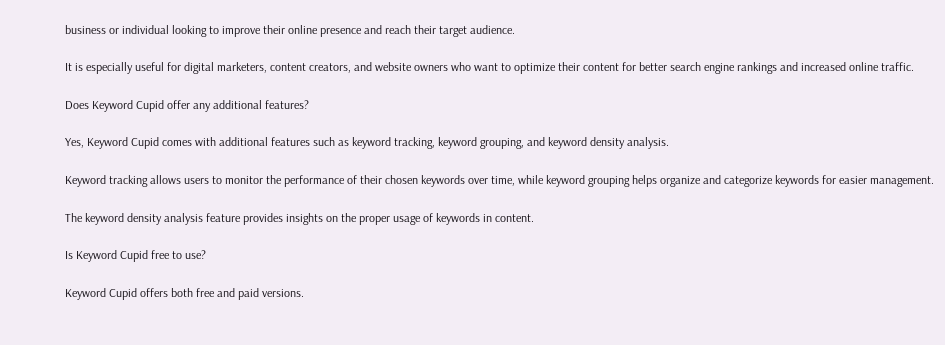business or individual looking to improve their online presence and reach their target audience.

It is especially useful for digital marketers, content creators, and website owners who want to optimize their content for better search engine rankings and increased online traffic.

Does Keyword Cupid offer any additional features?

Yes, Keyword Cupid comes with additional features such as keyword tracking, keyword grouping, and keyword density analysis.

Keyword tracking allows users to monitor the performance of their chosen keywords over time, while keyword grouping helps organize and categorize keywords for easier management.

The keyword density analysis feature provides insights on the proper usage of keywords in content.

Is Keyword Cupid free to use?

Keyword Cupid offers both free and paid versions.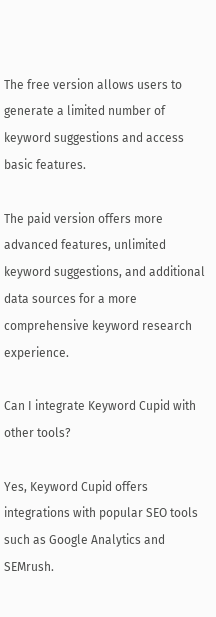The free version allows users to generate a limited number of keyword suggestions and access basic features.

The paid version offers more advanced features, unlimited keyword suggestions, and additional data sources for a more comprehensive keyword research experience.

Can I integrate Keyword Cupid with other tools?

Yes, Keyword Cupid offers integrations with popular SEO tools such as Google Analytics and SEMrush.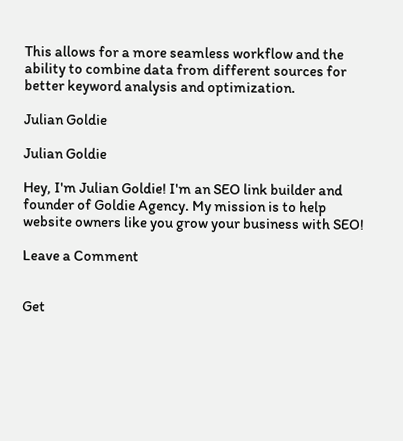This allows for a more seamless workflow and the ability to combine data from different sources for better keyword analysis and optimization.

Julian Goldie

Julian Goldie

Hey, I'm Julian Goldie! I'm an SEO link builder and founder of Goldie Agency. My mission is to help website owners like you grow your business with SEO!

Leave a Comment


Get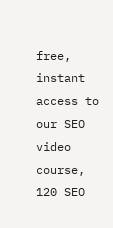free, instant access to our SEO video course, 120 SEO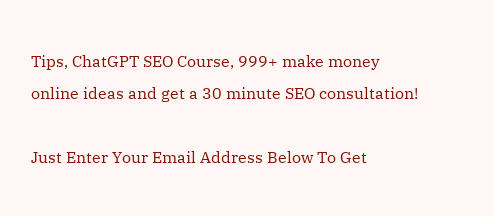Tips, ChatGPT SEO Course, 999+ make money online ideas and get a 30 minute SEO consultation!

Just Enter Your Email Address Below To Get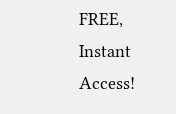FREE, Instant Access!